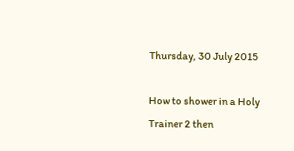Thursday, 30 July 2015

How to shower in a Holy Trainer 2 then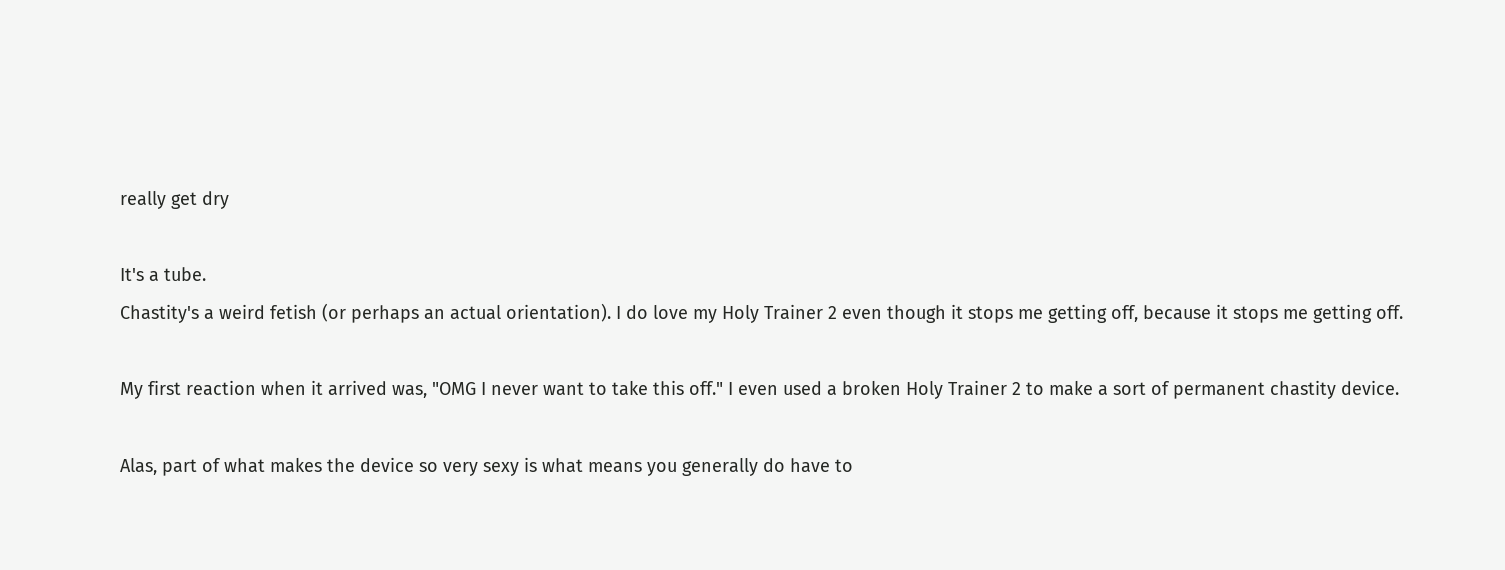really get dry

It's a tube.
Chastity's a weird fetish (or perhaps an actual orientation). I do love my Holy Trainer 2 even though it stops me getting off, because it stops me getting off.

My first reaction when it arrived was, "OMG I never want to take this off." I even used a broken Holy Trainer 2 to make a sort of permanent chastity device.

Alas, part of what makes the device so very sexy is what means you generally do have to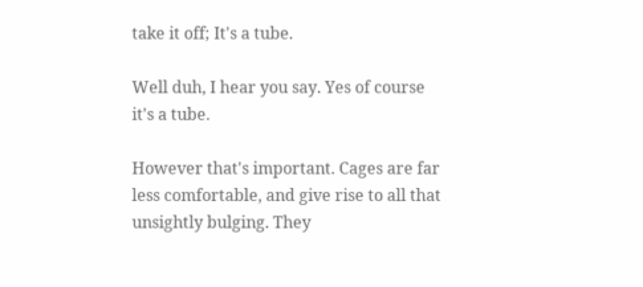take it off; It's a tube.

Well duh, I hear you say. Yes of course it's a tube.

However that's important. Cages are far less comfortable, and give rise to all that unsightly bulging. They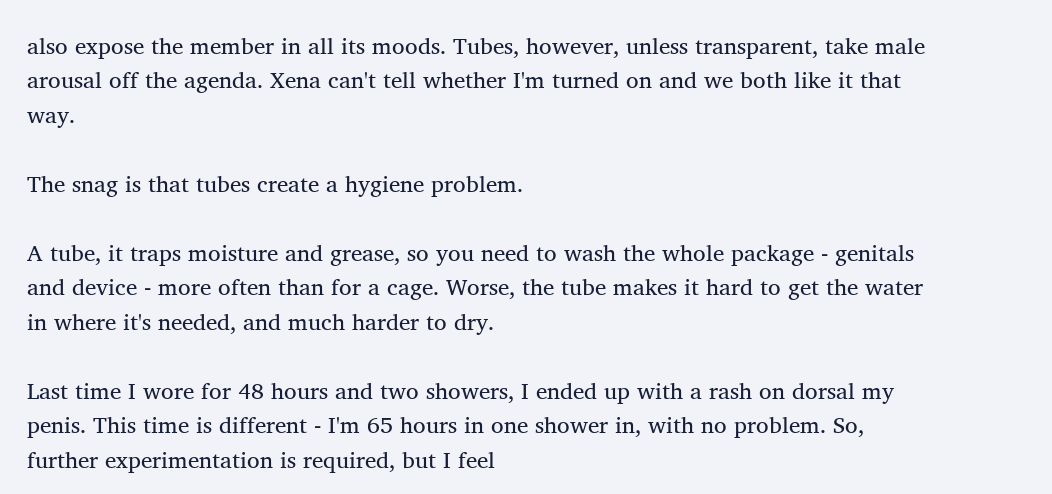also expose the member in all its moods. Tubes, however, unless transparent, take male arousal off the agenda. Xena can't tell whether I'm turned on and we both like it that way.

The snag is that tubes create a hygiene problem.

A tube, it traps moisture and grease, so you need to wash the whole package - genitals and device - more often than for a cage. Worse, the tube makes it hard to get the water in where it's needed, and much harder to dry.

Last time I wore for 48 hours and two showers, I ended up with a rash on dorsal my penis. This time is different - I'm 65 hours in one shower in, with no problem. So, further experimentation is required, but I feel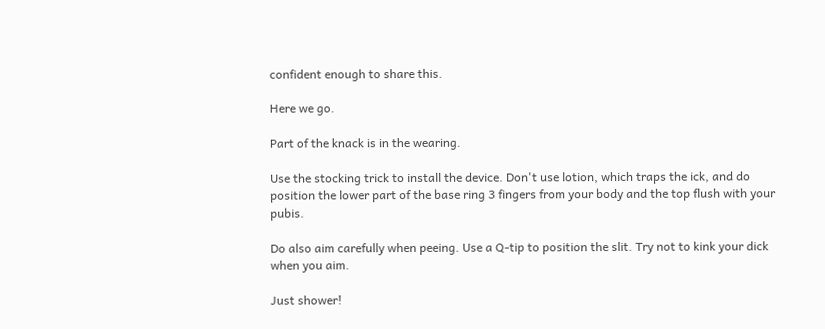confident enough to share this.

Here we go.

Part of the knack is in the wearing.

Use the stocking trick to install the device. Don't use lotion, which traps the ick, and do position the lower part of the base ring 3 fingers from your body and the top flush with your pubis.

Do also aim carefully when peeing. Use a Q-tip to position the slit. Try not to kink your dick when you aim.

Just shower!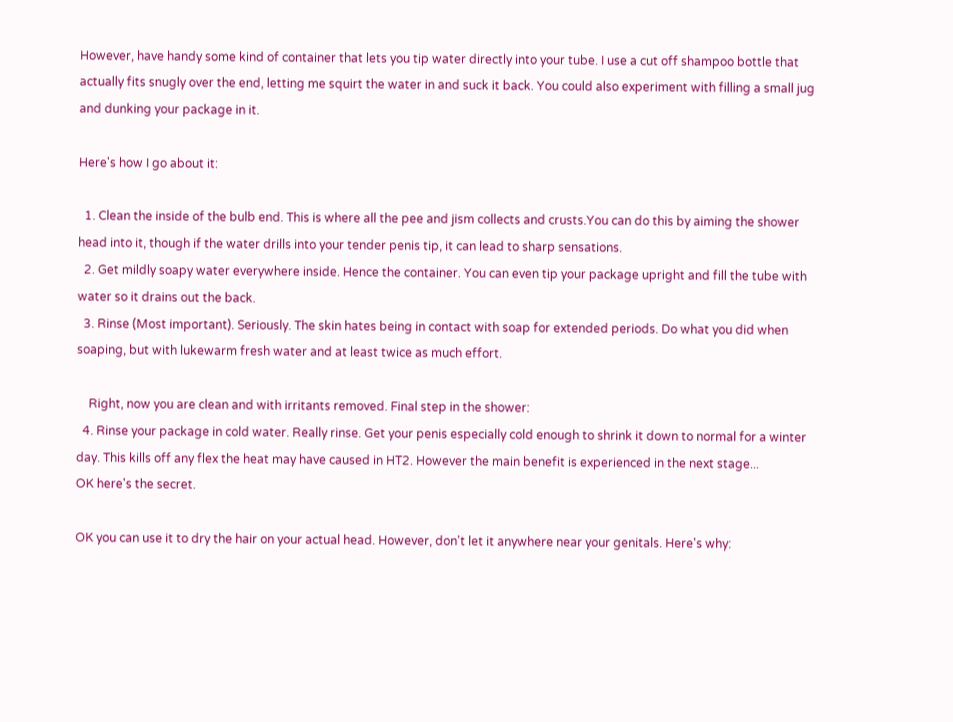However, have handy some kind of container that lets you tip water directly into your tube. I use a cut off shampoo bottle that actually fits snugly over the end, letting me squirt the water in and suck it back. You could also experiment with filling a small jug and dunking your package in it.

Here's how I go about it:

  1. Clean the inside of the bulb end. This is where all the pee and jism collects and crusts.You can do this by aiming the shower head into it, though if the water drills into your tender penis tip, it can lead to sharp sensations.
  2. Get mildly soapy water everywhere inside. Hence the container. You can even tip your package upright and fill the tube with water so it drains out the back.
  3. Rinse (Most important). Seriously. The skin hates being in contact with soap for extended periods. Do what you did when soaping, but with lukewarm fresh water and at least twice as much effort.

    Right, now you are clean and with irritants removed. Final step in the shower:
  4. Rinse your package in cold water. Really rinse. Get your penis especially cold enough to shrink it down to normal for a winter day. This kills off any flex the heat may have caused in HT2. However the main benefit is experienced in the next stage...
OK here's the secret.

OK you can use it to dry the hair on your actual head. However, don't let it anywhere near your genitals. Here's why: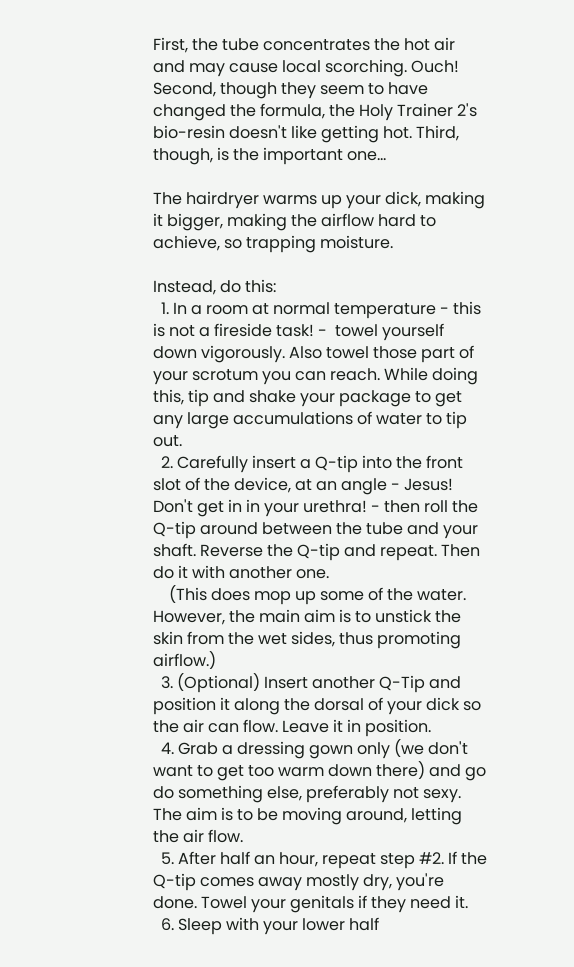First, the tube concentrates the hot air and may cause local scorching. Ouch! Second, though they seem to have changed the formula, the Holy Trainer 2's bio-resin doesn't like getting hot. Third, though, is the important one...

The hairdryer warms up your dick, making it bigger, making the airflow hard to achieve, so trapping moisture.

Instead, do this:
  1. In a room at normal temperature - this is not a fireside task! -  towel yourself down vigorously. Also towel those part of your scrotum you can reach. While doing this, tip and shake your package to get any large accumulations of water to tip out.
  2. Carefully insert a Q-tip into the front slot of the device, at an angle - Jesus! Don't get in in your urethra! - then roll the Q-tip around between the tube and your shaft. Reverse the Q-tip and repeat. Then do it with another one.
    (This does mop up some of the water. However, the main aim is to unstick the skin from the wet sides, thus promoting airflow.)
  3. (Optional) Insert another Q-Tip and position it along the dorsal of your dick so the air can flow. Leave it in position.
  4. Grab a dressing gown only (we don't want to get too warm down there) and go do something else, preferably not sexy. The aim is to be moving around, letting the air flow.
  5. After half an hour, repeat step #2. If the Q-tip comes away mostly dry, you're done. Towel your genitals if they need it.
  6. Sleep with your lower half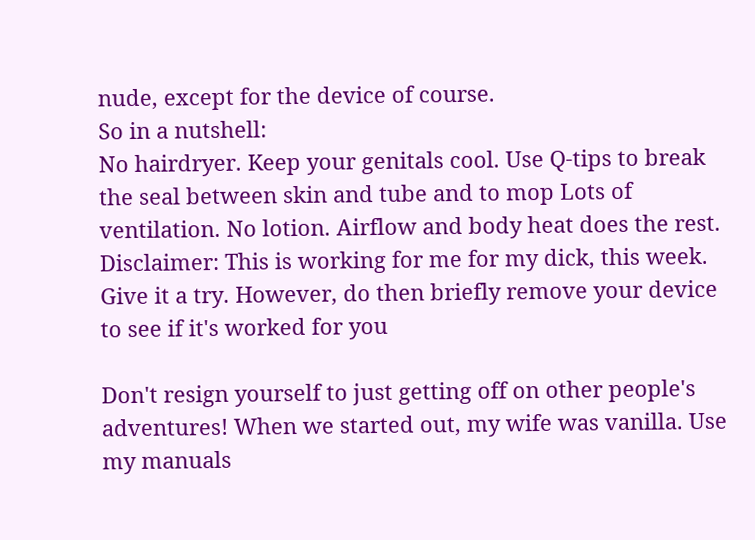nude, except for the device of course.
So in a nutshell:
No hairdryer. Keep your genitals cool. Use Q-tips to break the seal between skin and tube and to mop Lots of ventilation. No lotion. Airflow and body heat does the rest.
Disclaimer: This is working for me for my dick, this week. Give it a try. However, do then briefly remove your device to see if it's worked for you

Don't resign yourself to just getting off on other people's adventures! When we started out, my wife was vanilla. Use my manuals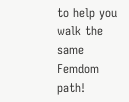to help you walk the same Femdom path!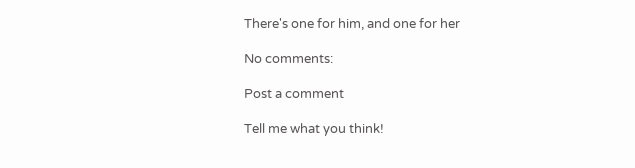There's one for him, and one for her

No comments:

Post a comment

Tell me what you think!